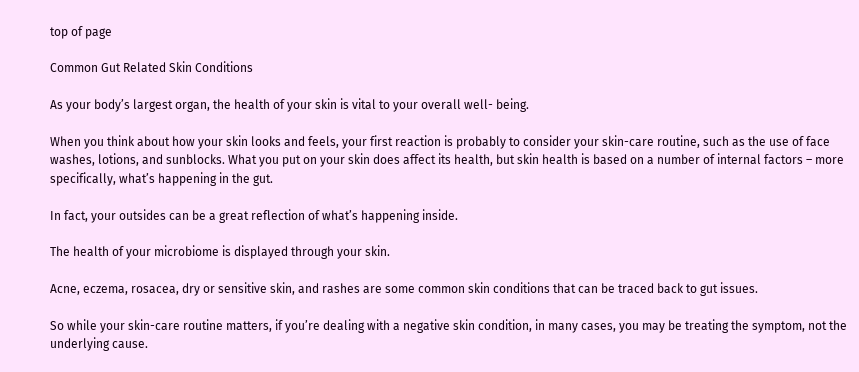top of page

Common Gut Related Skin Conditions

As your body’s largest organ, the health of your skin is vital to your overall well- being.

When you think about how your skin looks and feels, your first reaction is probably to consider your skin-care routine, such as the use of face washes, lotions, and sunblocks. What you put on your skin does affect its health, but skin health is based on a number of internal factors – more specifically, what’s happening in the gut.

In fact, your outsides can be a great reflection of what’s happening inside.

The health of your microbiome is displayed through your skin.

Acne, eczema, rosacea, dry or sensitive skin, and rashes are some common skin conditions that can be traced back to gut issues.

So while your skin-care routine matters, if you’re dealing with a negative skin condition, in many cases, you may be treating the symptom, not the underlying cause.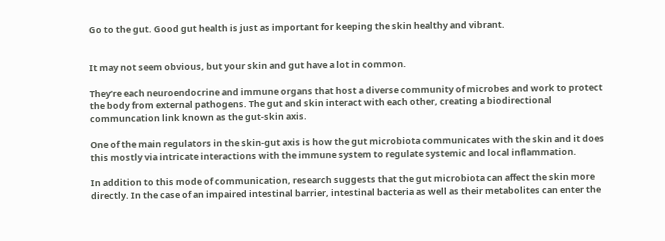Go to the gut. Good gut health is just as important for keeping the skin healthy and vibrant.


It may not seem obvious, but your skin and gut have a lot in common.

They’re each neuroendocrine and immune organs that host a diverse community of microbes and work to protect the body from external pathogens. The gut and skin interact with each other, creating a biodirectional communcation link known as the gut-skin axis.

One of the main regulators in the skin-gut axis is how the gut microbiota communicates with the skin and it does this mostly via intricate interactions with the immune system to regulate systemic and local inflammation.

In addition to this mode of communication, research suggests that the gut microbiota can affect the skin more directly. In the case of an impaired intestinal barrier, intestinal bacteria as well as their metabolites can enter the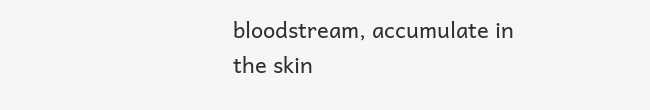bloodstream, accumulate in the skin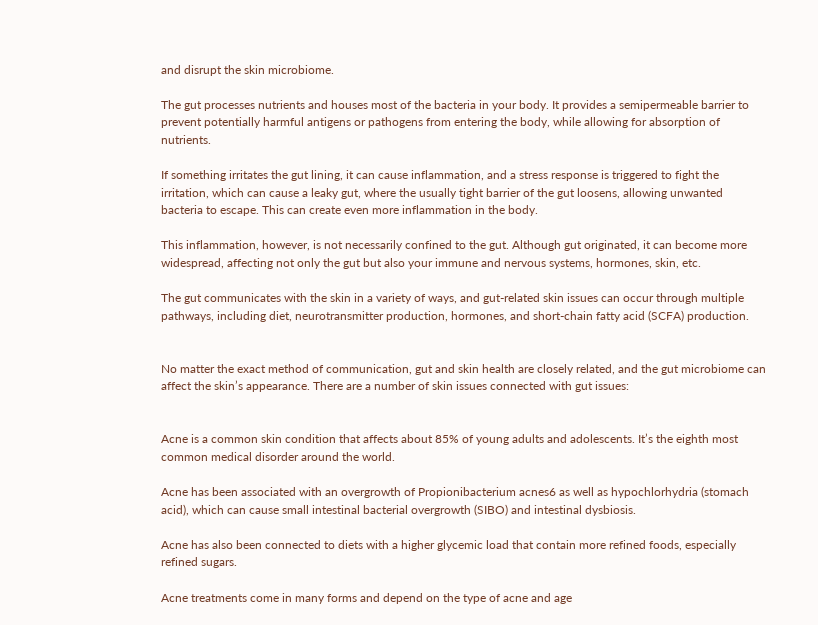and disrupt the skin microbiome.

The gut processes nutrients and houses most of the bacteria in your body. It provides a semipermeable barrier to prevent potentially harmful antigens or pathogens from entering the body, while allowing for absorption of nutrients.

If something irritates the gut lining, it can cause inflammation, and a stress response is triggered to fight the irritation, which can cause a leaky gut, where the usually tight barrier of the gut loosens, allowing unwanted bacteria to escape. This can create even more inflammation in the body.

This inflammation, however, is not necessarily confined to the gut. Although gut originated, it can become more widespread, affecting not only the gut but also your immune and nervous systems, hormones, skin, etc.

The gut communicates with the skin in a variety of ways, and gut-related skin issues can occur through multiple pathways, including diet, neurotransmitter production, hormones, and short-chain fatty acid (SCFA) production.


No matter the exact method of communication, gut and skin health are closely related, and the gut microbiome can affect the skin’s appearance. There are a number of skin issues connected with gut issues:


Acne is a common skin condition that affects about 85% of young adults and adolescents. It’s the eighth most common medical disorder around the world.

Acne has been associated with an overgrowth of Propionibacterium acnes6 as well as hypochlorhydria (stomach acid), which can cause small intestinal bacterial overgrowth (SIBO) and intestinal dysbiosis.

Acne has also been connected to diets with a higher glycemic load that contain more refined foods, especially refined sugars.

Acne treatments come in many forms and depend on the type of acne and age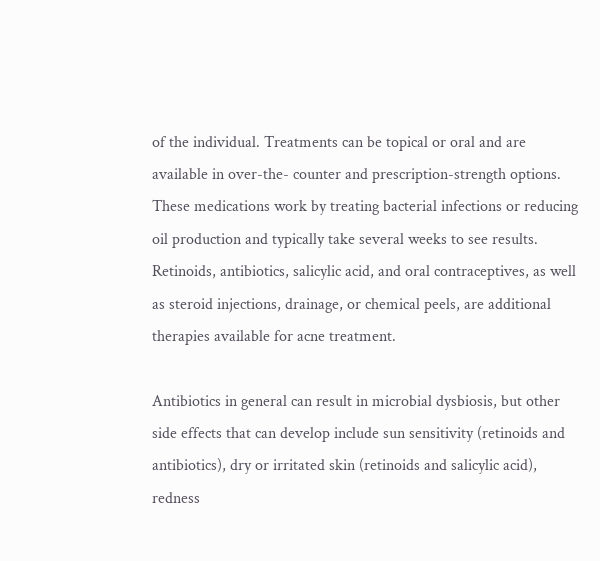of the individual. Treatments can be topical or oral and are available in over-the- counter and prescription-strength options. These medications work by treating bacterial infections or reducing oil production and typically take several weeks to see results. Retinoids, antibiotics, salicylic acid, and oral contraceptives, as well as steroid injections, drainage, or chemical peels, are additional therapies available for acne treatment.

Antibiotics in general can result in microbial dysbiosis, but other side effects that can develop include sun sensitivity (retinoids and antibiotics), dry or irritated skin (retinoids and salicylic acid), redness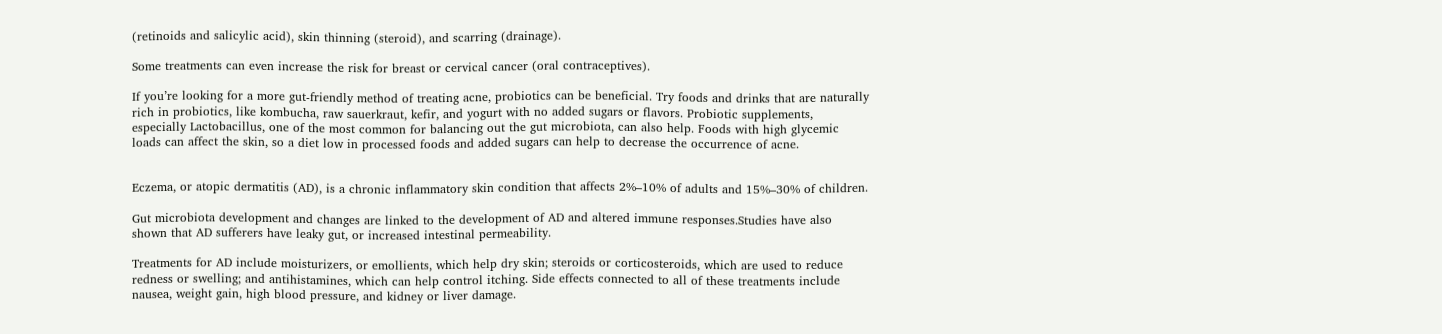(retinoids and salicylic acid), skin thinning (steroid), and scarring (drainage).

Some treatments can even increase the risk for breast or cervical cancer (oral contraceptives).

If you’re looking for a more gut-friendly method of treating acne, probiotics can be beneficial. Try foods and drinks that are naturally rich in probiotics, like kombucha, raw sauerkraut, kefir, and yogurt with no added sugars or flavors. Probiotic supplements, especially Lactobacillus, one of the most common for balancing out the gut microbiota, can also help. Foods with high glycemic loads can affect the skin, so a diet low in processed foods and added sugars can help to decrease the occurrence of acne.


Eczema, or atopic dermatitis (AD), is a chronic inflammatory skin condition that affects 2%–10% of adults and 15%–30% of children.

Gut microbiota development and changes are linked to the development of AD and altered immune responses.Studies have also shown that AD sufferers have leaky gut, or increased intestinal permeability.

Treatments for AD include moisturizers, or emollients, which help dry skin; steroids or corticosteroids, which are used to reduce redness or swelling; and antihistamines, which can help control itching. Side effects connected to all of these treatments include nausea, weight gain, high blood pressure, and kidney or liver damage.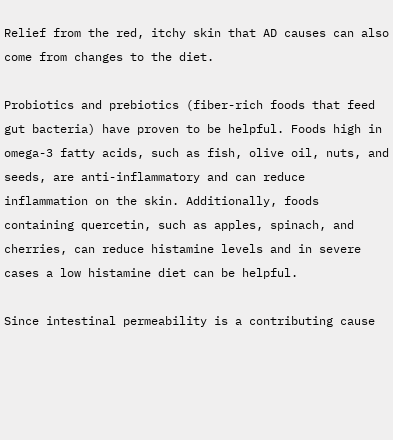Relief from the red, itchy skin that AD causes can also come from changes to the diet.

Probiotics and prebiotics (fiber-rich foods that feed gut bacteria) have proven to be helpful. Foods high in omega-3 fatty acids, such as fish, olive oil, nuts, and seeds, are anti-inflammatory and can reduce inflammation on the skin. Additionally, foods containing quercetin, such as apples, spinach, and cherries, can reduce histamine levels and in severe cases a low histamine diet can be helpful.

Since intestinal permeability is a contributing cause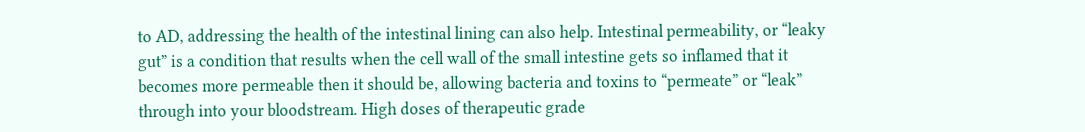to AD, addressing the health of the intestinal lining can also help. Intestinal permeability, or “leaky gut” is a condition that results when the cell wall of the small intestine gets so inflamed that it becomes more permeable then it should be, allowing bacteria and toxins to “permeate” or “leak” through into your bloodstream. High doses of therapeutic grade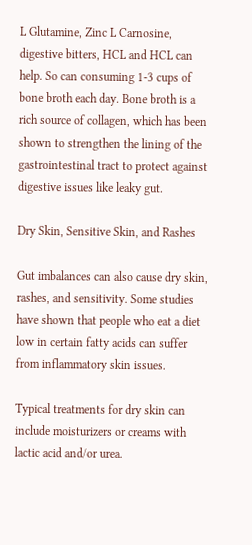L Glutamine, Zinc L Carnosine, digestive bitters, HCL and HCL can help. So can consuming 1-3 cups of bone broth each day. Bone broth is a rich source of collagen, which has been shown to strengthen the lining of the gastrointestinal tract to protect against digestive issues like leaky gut.

Dry Skin, Sensitive Skin, and Rashes

Gut imbalances can also cause dry skin, rashes, and sensitivity. Some studies have shown that people who eat a diet low in certain fatty acids can suffer from inflammatory skin issues.

Typical treatments for dry skin can include moisturizers or creams with lactic acid and/or urea.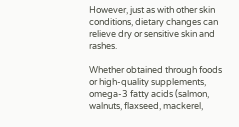However, just as with other skin conditions, dietary changes can relieve dry or sensitive skin and rashes.

Whether obtained through foods or high-quality supplements, omega-3 fatty acids (salmon, walnuts, flaxseed, mackerel,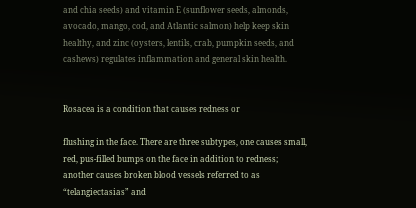and chia seeds) and vitamin E (sunflower seeds, almonds, avocado, mango, cod, and Atlantic salmon) help keep skin healthy, and zinc (oysters, lentils, crab, pumpkin seeds, and cashews) regulates inflammation and general skin health.


Rosacea is a condition that causes redness or

flushing in the face. There are three subtypes, one causes small, red, pus-filled bumps on the face in addition to redness; another causes broken blood vessels referred to as “telangiectasias” and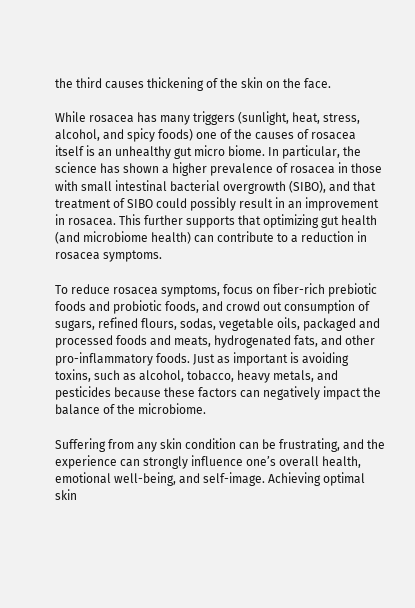the third causes thickening of the skin on the face.

While rosacea has many triggers (sunlight, heat, stress, alcohol, and spicy foods) one of the causes of rosacea itself is an unhealthy gut micro biome. In particular, the science has shown a higher prevalence of rosacea in those with small intestinal bacterial overgrowth (SIBO), and that treatment of SIBO could possibly result in an improvement in rosacea. This further supports that optimizing gut health (and microbiome health) can contribute to a reduction in rosacea symptoms.

To reduce rosacea symptoms, focus on fiber-rich prebiotic foods and probiotic foods, and crowd out consumption of sugars, refined flours, sodas, vegetable oils, packaged and processed foods and meats, hydrogenated fats, and other pro-inflammatory foods. Just as important is avoiding toxins, such as alcohol, tobacco, heavy metals, and pesticides because these factors can negatively impact the balance of the microbiome.

Suffering from any skin condition can be frustrating, and the experience can strongly influence one’s overall health, emotional well-being, and self-image. Achieving optimal skin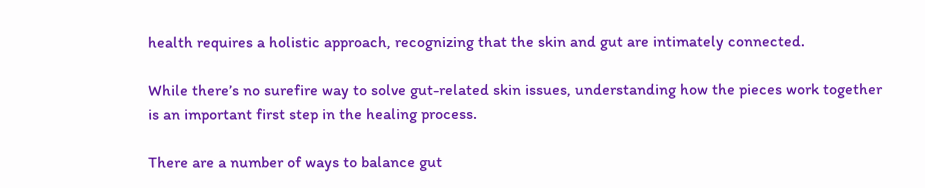health requires a holistic approach, recognizing that the skin and gut are intimately connected.

While there’s no surefire way to solve gut-related skin issues, understanding how the pieces work together is an important first step in the healing process.

There are a number of ways to balance gut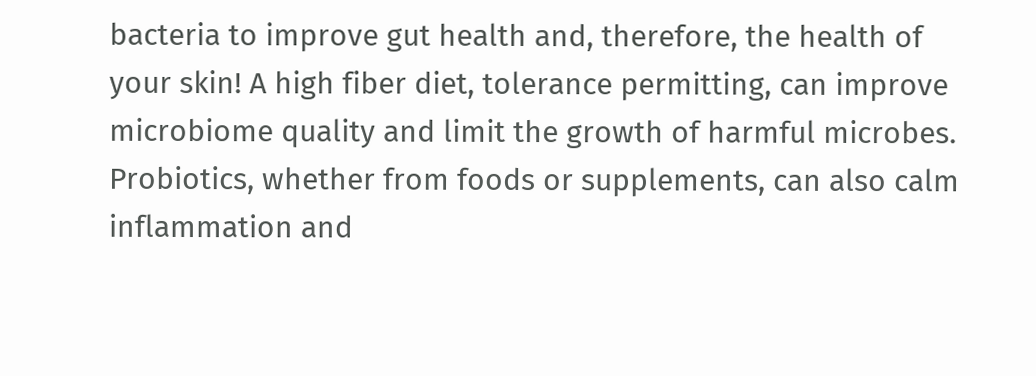bacteria to improve gut health and, therefore, the health of your skin! A high fiber diet, tolerance permitting, can improve microbiome quality and limit the growth of harmful microbes. Probiotics, whether from foods or supplements, can also calm inflammation and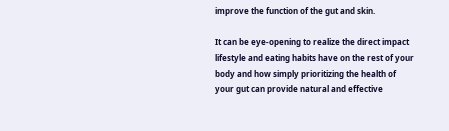improve the function of the gut and skin.

It can be eye-opening to realize the direct impact lifestyle and eating habits have on the rest of your body and how simply prioritizing the health of your gut can provide natural and effective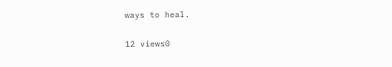ways to heal.

12 views0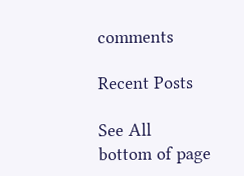comments

Recent Posts

See All
bottom of page